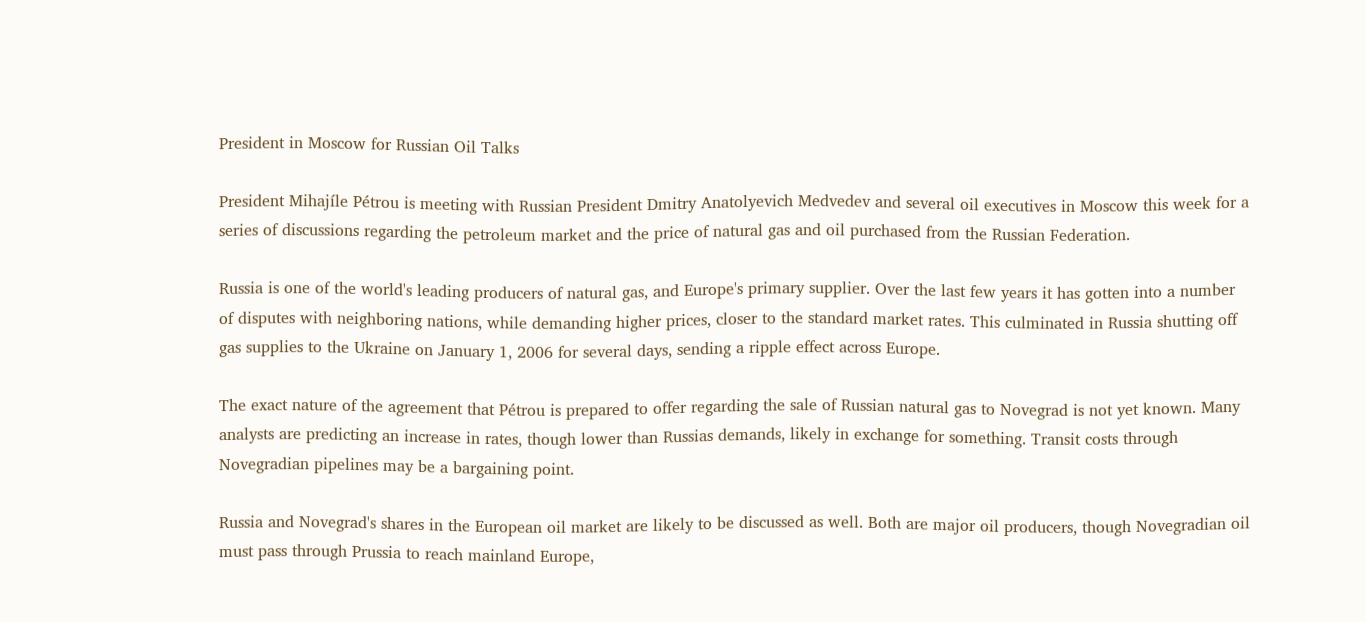President in Moscow for Russian Oil Talks

President Mihajíle Pétrou is meeting with Russian President Dmitry Anatolyevich Medvedev and several oil executives in Moscow this week for a series of discussions regarding the petroleum market and the price of natural gas and oil purchased from the Russian Federation.

Russia is one of the world's leading producers of natural gas, and Europe's primary supplier. Over the last few years it has gotten into a number of disputes with neighboring nations, while demanding higher prices, closer to the standard market rates. This culminated in Russia shutting off gas supplies to the Ukraine on January 1, 2006 for several days, sending a ripple effect across Europe.

The exact nature of the agreement that Pétrou is prepared to offer regarding the sale of Russian natural gas to Novegrad is not yet known. Many analysts are predicting an increase in rates, though lower than Russias demands, likely in exchange for something. Transit costs through Novegradian pipelines may be a bargaining point.

Russia and Novegrad's shares in the European oil market are likely to be discussed as well. Both are major oil producers, though Novegradian oil must pass through Prussia to reach mainland Europe,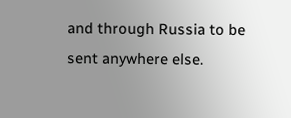and through Russia to be sent anywhere else.